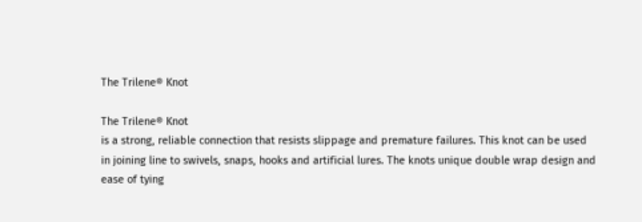The Trilene® Knot

The Trilene® Knot
is a strong, reliable connection that resists slippage and premature failures. This knot can be used in joining line to swivels, snaps, hooks and artificial lures. The knots unique double wrap design and ease of tying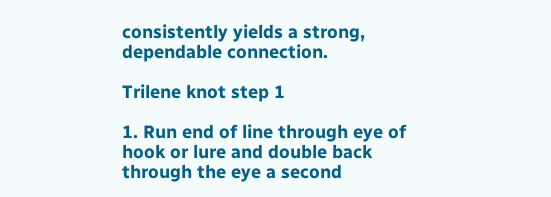consistently yields a strong, dependable connection.

Trilene knot step 1

1. Run end of line through eye of hook or lure and double back through the eye a second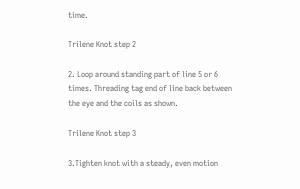time.

Trilene Knot step 2

2. Loop around standing part of line 5 or 6 times. Threading tag end of line back between the eye and the coils as shown.

Trilene Knot step 3

3.Tighten knot with a steady, even motion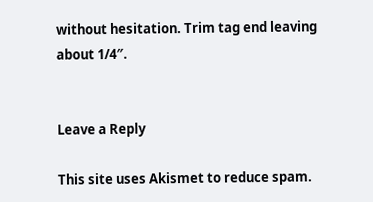without hesitation. Trim tag end leaving about 1/4″.


Leave a Reply

This site uses Akismet to reduce spam.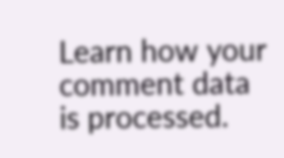Learn how your comment data is processed.